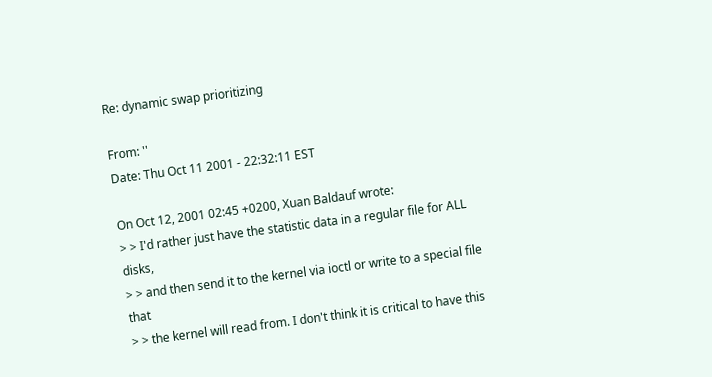Re: dynamic swap prioritizing

From: ''
Date: Thu Oct 11 2001 - 22:32:11 EST

On Oct 12, 2001 02:45 +0200, Xuan Baldauf wrote:
> > I'd rather just have the statistic data in a regular file for ALL disks,
> > and then send it to the kernel via ioctl or write to a special file that
> > the kernel will read from. I don't think it is critical to have this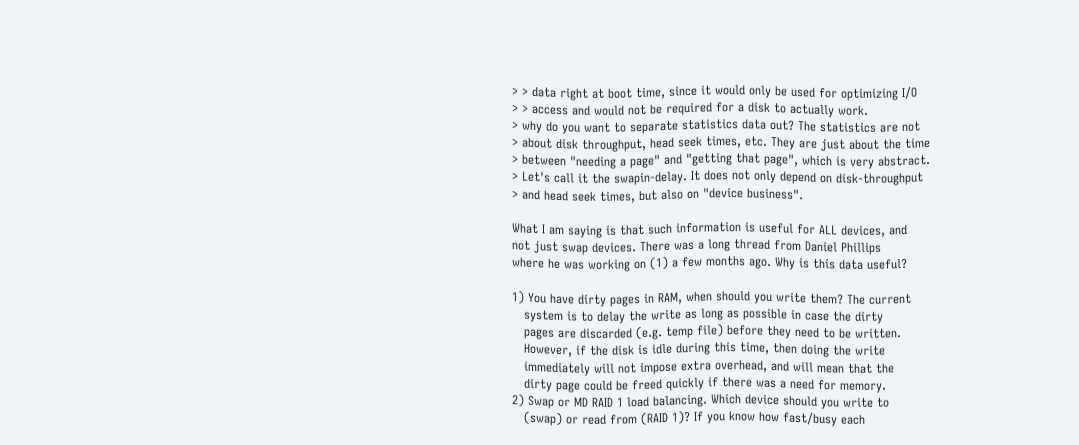> > data right at boot time, since it would only be used for optimizing I/O
> > access and would not be required for a disk to actually work.
> why do you want to separate statistics data out? The statistics are not
> about disk throughput, head seek times, etc. They are just about the time
> between "needing a page" and "getting that page", which is very abstract.
> Let's call it the swapin-delay. It does not only depend on disk-throughput
> and head seek times, but also on "device business".

What I am saying is that such information is useful for ALL devices, and
not just swap devices. There was a long thread from Daniel Phillips
where he was working on (1) a few months ago. Why is this data useful?

1) You have dirty pages in RAM, when should you write them? The current
   system is to delay the write as long as possible in case the dirty
   pages are discarded (e.g. temp file) before they need to be written.
   However, if the disk is idle during this time, then doing the write
   immediately will not impose extra overhead, and will mean that the
   dirty page could be freed quickly if there was a need for memory.
2) Swap or MD RAID 1 load balancing. Which device should you write to
   (swap) or read from (RAID 1)? If you know how fast/busy each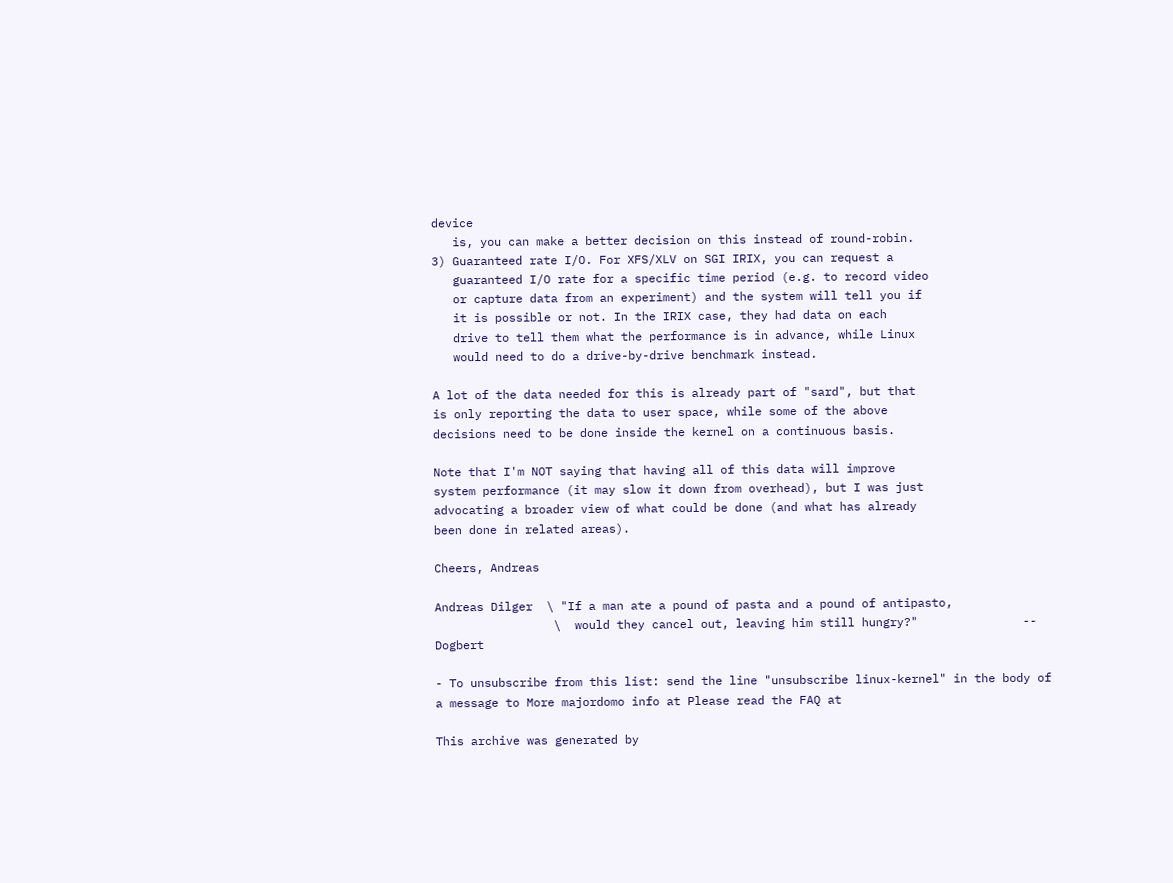device
   is, you can make a better decision on this instead of round-robin.
3) Guaranteed rate I/O. For XFS/XLV on SGI IRIX, you can request a
   guaranteed I/O rate for a specific time period (e.g. to record video
   or capture data from an experiment) and the system will tell you if
   it is possible or not. In the IRIX case, they had data on each
   drive to tell them what the performance is in advance, while Linux
   would need to do a drive-by-drive benchmark instead.

A lot of the data needed for this is already part of "sard", but that
is only reporting the data to user space, while some of the above
decisions need to be done inside the kernel on a continuous basis.

Note that I'm NOT saying that having all of this data will improve
system performance (it may slow it down from overhead), but I was just
advocating a broader view of what could be done (and what has already
been done in related areas).

Cheers, Andreas

Andreas Dilger  \ "If a man ate a pound of pasta and a pound of antipasto,
                 \  would they cancel out, leaving him still hungry?"               -- Dogbert

- To unsubscribe from this list: send the line "unsubscribe linux-kernel" in the body of a message to More majordomo info at Please read the FAQ at

This archive was generated by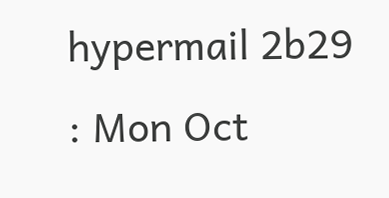hypermail 2b29 : Mon Oct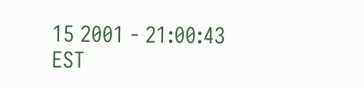15 2001 - 21:00:43 EST